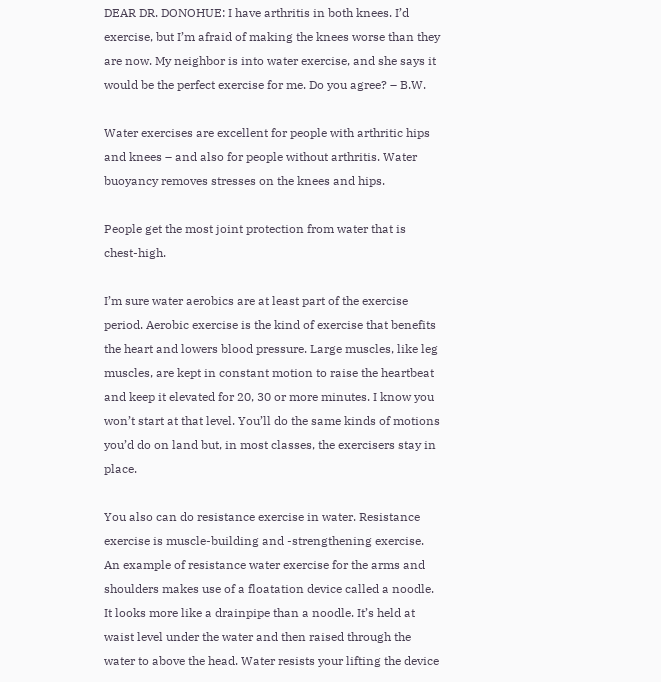DEAR DR. DONOHUE: I have arthritis in both knees. I’d exercise, but I’m afraid of making the knees worse than they are now. My neighbor is into water exercise, and she says it would be the perfect exercise for me. Do you agree? – B.W.

Water exercises are excellent for people with arthritic hips and knees – and also for people without arthritis. Water buoyancy removes stresses on the knees and hips.

People get the most joint protection from water that is chest-high.

I’m sure water aerobics are at least part of the exercise period. Aerobic exercise is the kind of exercise that benefits the heart and lowers blood pressure. Large muscles, like leg muscles, are kept in constant motion to raise the heartbeat and keep it elevated for 20, 30 or more minutes. I know you won’t start at that level. You’ll do the same kinds of motions you’d do on land but, in most classes, the exercisers stay in place.

You also can do resistance exercise in water. Resistance exercise is muscle-building and -strengthening exercise. An example of resistance water exercise for the arms and shoulders makes use of a floatation device called a noodle. It looks more like a drainpipe than a noodle. It’s held at waist level under the water and then raised through the water to above the head. Water resists your lifting the device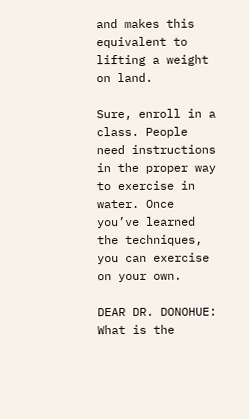and makes this equivalent to lifting a weight on land.

Sure, enroll in a class. People need instructions in the proper way to exercise in water. Once you’ve learned the techniques, you can exercise on your own.

DEAR DR. DONOHUE: What is the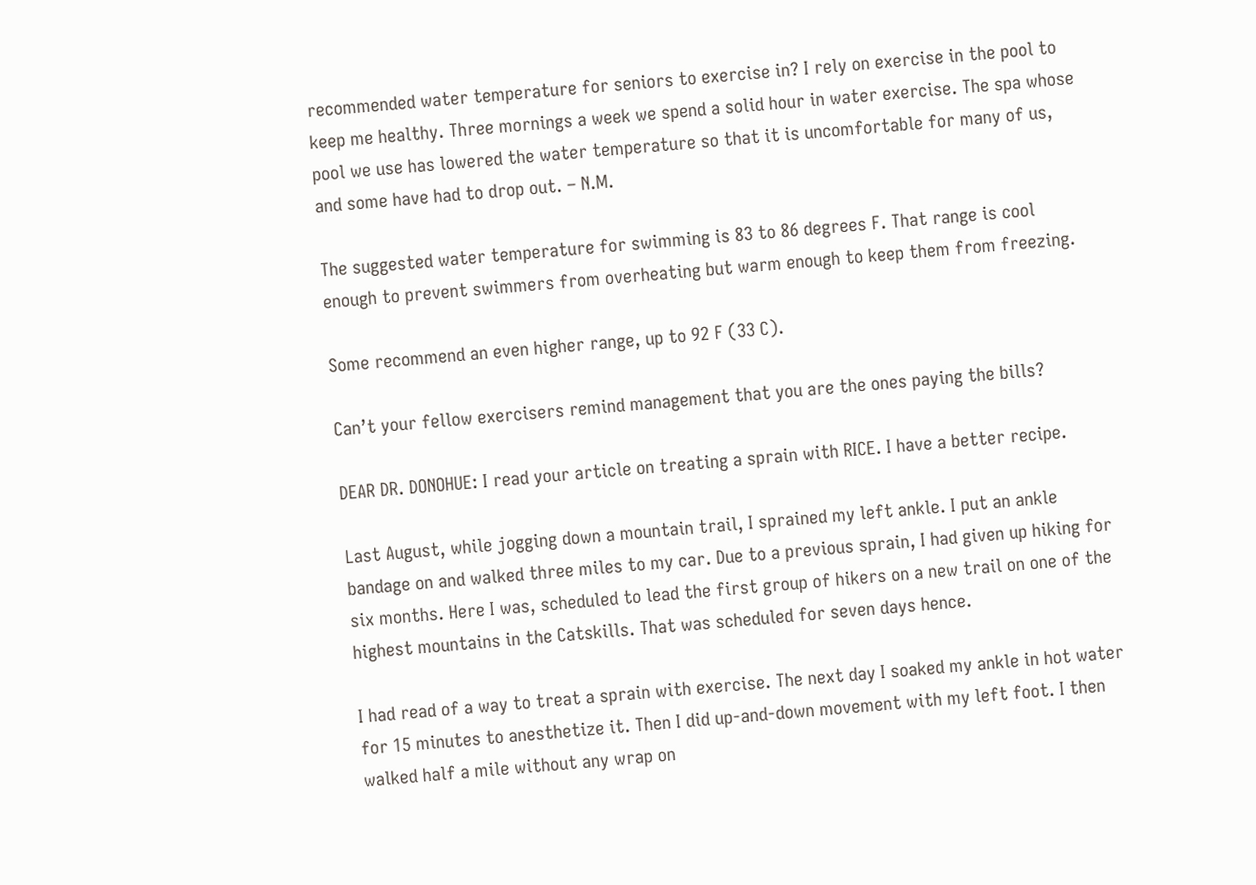recommended water temperature for seniors to exercise in? I rely on exercise in the pool to keep me healthy. Three mornings a week we spend a solid hour in water exercise. The spa whose pool we use has lowered the water temperature so that it is uncomfortable for many of us, and some have had to drop out. – N.M.

The suggested water temperature for swimming is 83 to 86 degrees F. That range is cool enough to prevent swimmers from overheating but warm enough to keep them from freezing.

Some recommend an even higher range, up to 92 F (33 C).

Can’t your fellow exercisers remind management that you are the ones paying the bills?

DEAR DR. DONOHUE: I read your article on treating a sprain with RICE. I have a better recipe.

Last August, while jogging down a mountain trail, I sprained my left ankle. I put an ankle bandage on and walked three miles to my car. Due to a previous sprain, I had given up hiking for six months. Here I was, scheduled to lead the first group of hikers on a new trail on one of the highest mountains in the Catskills. That was scheduled for seven days hence.

I had read of a way to treat a sprain with exercise. The next day I soaked my ankle in hot water for 15 minutes to anesthetize it. Then I did up-and-down movement with my left foot. I then walked half a mile without any wrap on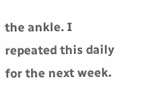the ankle. I repeated this daily for the next week.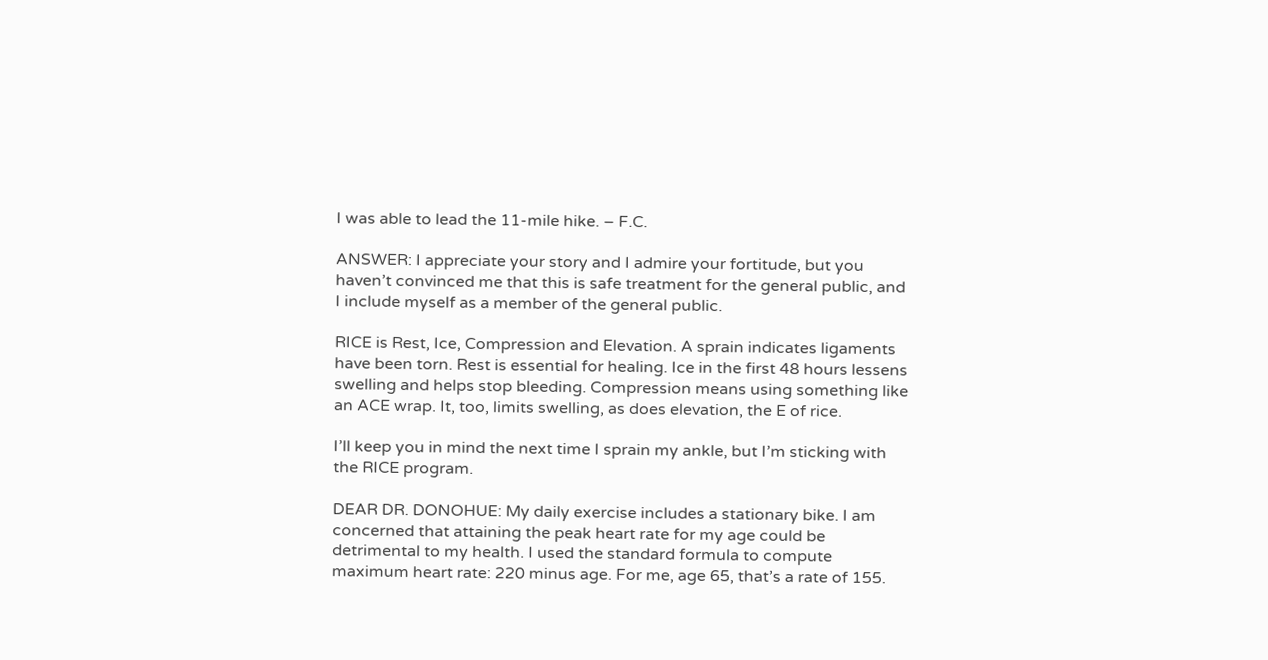I was able to lead the 11-mile hike. – F.C.

ANSWER: I appreciate your story and I admire your fortitude, but you haven’t convinced me that this is safe treatment for the general public, and I include myself as a member of the general public.

RICE is Rest, Ice, Compression and Elevation. A sprain indicates ligaments have been torn. Rest is essential for healing. Ice in the first 48 hours lessens swelling and helps stop bleeding. Compression means using something like an ACE wrap. It, too, limits swelling, as does elevation, the E of rice.

I’ll keep you in mind the next time I sprain my ankle, but I’m sticking with the RICE program.

DEAR DR. DONOHUE: My daily exercise includes a stationary bike. I am concerned that attaining the peak heart rate for my age could be detrimental to my health. I used the standard formula to compute maximum heart rate: 220 minus age. For me, age 65, that’s a rate of 155.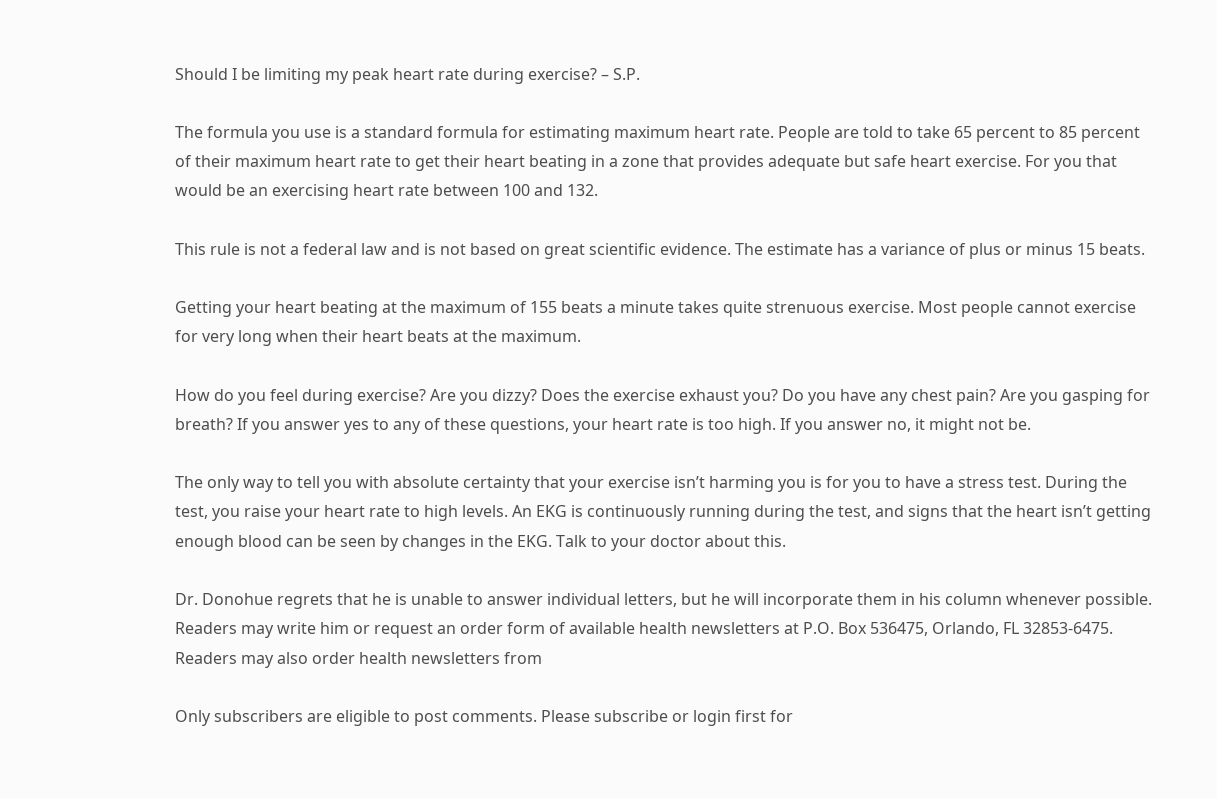Should I be limiting my peak heart rate during exercise? – S.P.

The formula you use is a standard formula for estimating maximum heart rate. People are told to take 65 percent to 85 percent of their maximum heart rate to get their heart beating in a zone that provides adequate but safe heart exercise. For you that would be an exercising heart rate between 100 and 132.

This rule is not a federal law and is not based on great scientific evidence. The estimate has a variance of plus or minus 15 beats.

Getting your heart beating at the maximum of 155 beats a minute takes quite strenuous exercise. Most people cannot exercise for very long when their heart beats at the maximum.

How do you feel during exercise? Are you dizzy? Does the exercise exhaust you? Do you have any chest pain? Are you gasping for breath? If you answer yes to any of these questions, your heart rate is too high. If you answer no, it might not be.

The only way to tell you with absolute certainty that your exercise isn’t harming you is for you to have a stress test. During the test, you raise your heart rate to high levels. An EKG is continuously running during the test, and signs that the heart isn’t getting enough blood can be seen by changes in the EKG. Talk to your doctor about this.

Dr. Donohue regrets that he is unable to answer individual letters, but he will incorporate them in his column whenever possible. Readers may write him or request an order form of available health newsletters at P.O. Box 536475, Orlando, FL 32853-6475. Readers may also order health newsletters from

Only subscribers are eligible to post comments. Please subscribe or login first for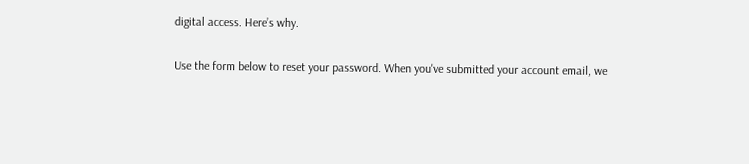digital access. Here’s why.

Use the form below to reset your password. When you've submitted your account email, we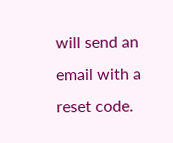will send an email with a reset code.